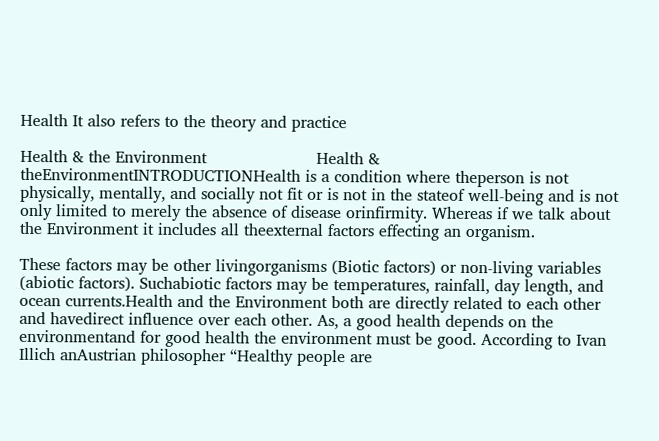Health It also refers to the theory and practice

Health & the Environment                      Health & theEnvironmentINTRODUCTIONHealth is a condition where theperson is not physically, mentally, and socially not fit or is not in the stateof well-being and is not only limited to merely the absence of disease orinfirmity. Whereas if we talk about the Environment it includes all theexternal factors effecting an organism.

These factors may be other livingorganisms (Biotic factors) or non-living variables (abiotic factors). Suchabiotic factors may be temperatures, rainfall, day length, and ocean currents.Health and the Environment both are directly related to each other and havedirect influence over each other. As, a good health depends on the environmentand for good health the environment must be good. According to Ivan Illich anAustrian philosopher “Healthy people are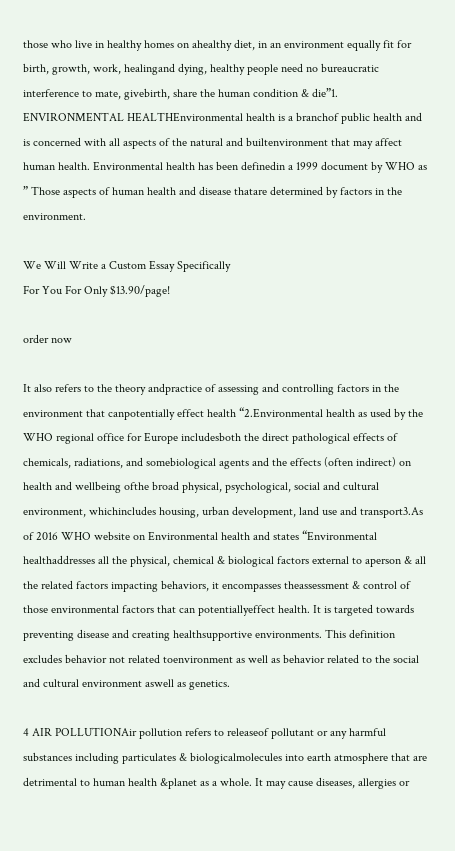those who live in healthy homes on ahealthy diet, in an environment equally fit for birth, growth, work, healingand dying, healthy people need no bureaucratic interference to mate, givebirth, share the human condition & die”1. ENVIRONMENTAL HEALTHEnvironmental health is a branchof public health and is concerned with all aspects of the natural and builtenvironment that may affect human health. Environmental health has been definedin a 1999 document by WHO as ” Those aspects of human health and disease thatare determined by factors in the environment.

We Will Write a Custom Essay Specifically
For You For Only $13.90/page!

order now

It also refers to the theory andpractice of assessing and controlling factors in the environment that canpotentially effect health “2.Environmental health as used by the WHO regional office for Europe includesboth the direct pathological effects of chemicals, radiations, and somebiological agents and the effects (often indirect) on health and wellbeing ofthe broad physical, psychological, social and cultural environment, whichincludes housing, urban development, land use and transport3.As of 2016 WHO website on Environmental health and states “Environmental healthaddresses all the physical, chemical & biological factors external to aperson & all the related factors impacting behaviors, it encompasses theassessment & control of those environmental factors that can potentiallyeffect health. It is targeted towards preventing disease and creating healthsupportive environments. This definition excludes behavior not related toenvironment as well as behavior related to the social and cultural environment aswell as genetics.

4 AIR POLLUTIONAir pollution refers to releaseof pollutant or any harmful substances including particulates & biologicalmolecules into earth atmosphere that are detrimental to human health &planet as a whole. It may cause diseases, allergies or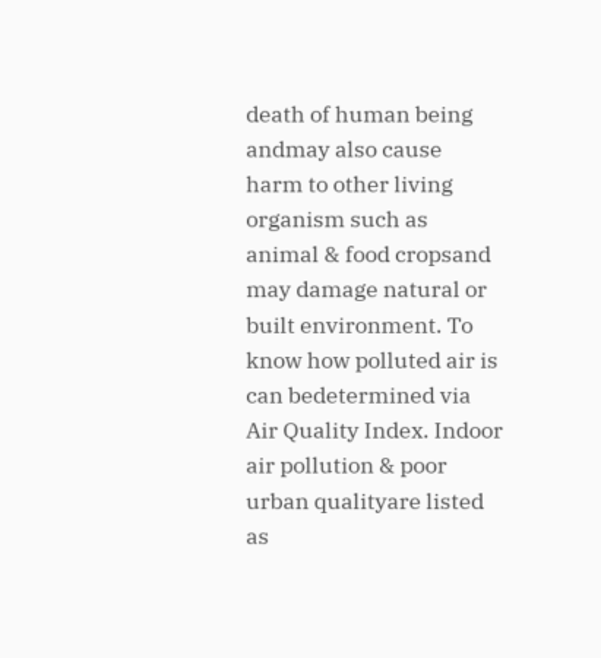death of human being andmay also cause harm to other living organism such as animal & food cropsand may damage natural or built environment. To know how polluted air is can bedetermined via Air Quality Index. Indoor air pollution & poor urban qualityare listed as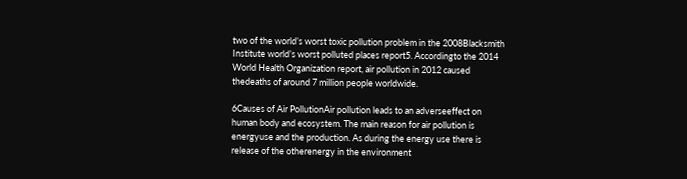two of the world’s worst toxic pollution problem in the 2008Blacksmith Institute world’s worst polluted places report5. Accordingto the 2014 World Health Organization report, air pollution in 2012 caused thedeaths of around 7 million people worldwide.

6Causes of Air PollutionAir pollution leads to an adverseeffect on human body and ecosystem. The main reason for air pollution is energyuse and the production. As during the energy use there is release of the otherenergy in the environment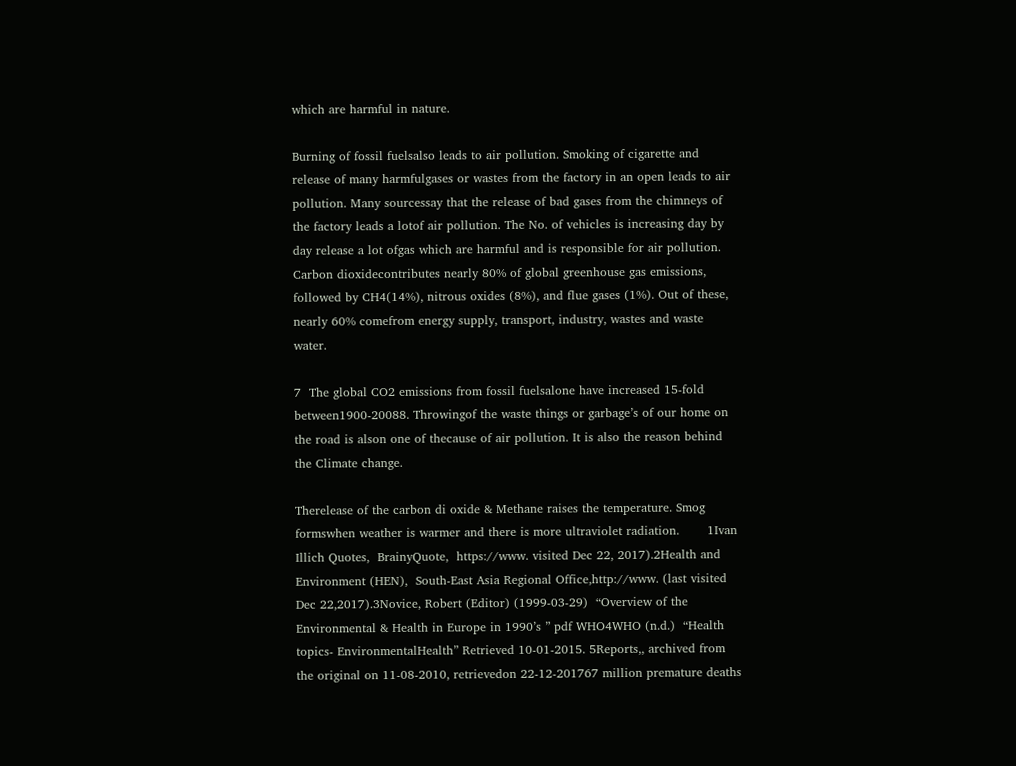which are harmful in nature.

Burning of fossil fuelsalso leads to air pollution. Smoking of cigarette and release of many harmfulgases or wastes from the factory in an open leads to air pollution. Many sourcessay that the release of bad gases from the chimneys of the factory leads a lotof air pollution. The No. of vehicles is increasing day by day release a lot ofgas which are harmful and is responsible for air pollution. Carbon dioxidecontributes nearly 80% of global greenhouse gas emissions, followed by CH4(14%), nitrous oxides (8%), and flue gases (1%). Out of these, nearly 60% comefrom energy supply, transport, industry, wastes and waste water.

7  The global CO2 emissions from fossil fuelsalone have increased 15-fold between1900-20088. Throwingof the waste things or garbage’s of our home on the road is alson one of thecause of air pollution. It is also the reason behind the Climate change.

Therelease of the carbon di oxide & Methane raises the temperature. Smog formswhen weather is warmer and there is more ultraviolet radiation.       1Ivan Illich Quotes,  BrainyQuote,  https://www. visited Dec 22, 2017).2Health and Environment (HEN),  South-East Asia Regional Office,http://www. (last visited Dec 22,2017).3Novice, Robert (Editor) (1999-03-29)  “Overview of the Environmental & Health in Europe in 1990’s ” pdf WHO4WHO (n.d.)  “Health topics- EnvironmentalHealth” Retrieved 10-01-2015. 5Reports,, archived from the original on 11-08-2010, retrievedon 22-12-201767 million premature deaths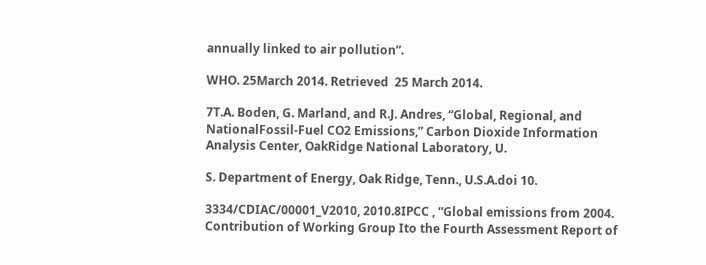annually linked to air pollution”.

WHO. 25March 2014. Retrieved  25 March 2014.

7T.A. Boden, G. Marland, and R.J. Andres, “Global, Regional, and NationalFossil-Fuel CO2 Emissions,” Carbon Dioxide Information Analysis Center, OakRidge National Laboratory, U.

S. Department of Energy, Oak Ridge, Tenn., U.S.A.doi 10.

3334/CDIAC/00001_V2010, 2010.8IPCC , “Global emissions from 2004. Contribution of Working Group Ito the Fourth Assessment Report of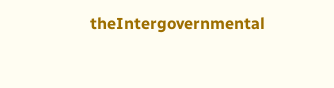theIntergovernmental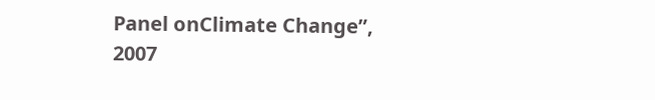Panel onClimate Change”, 2007